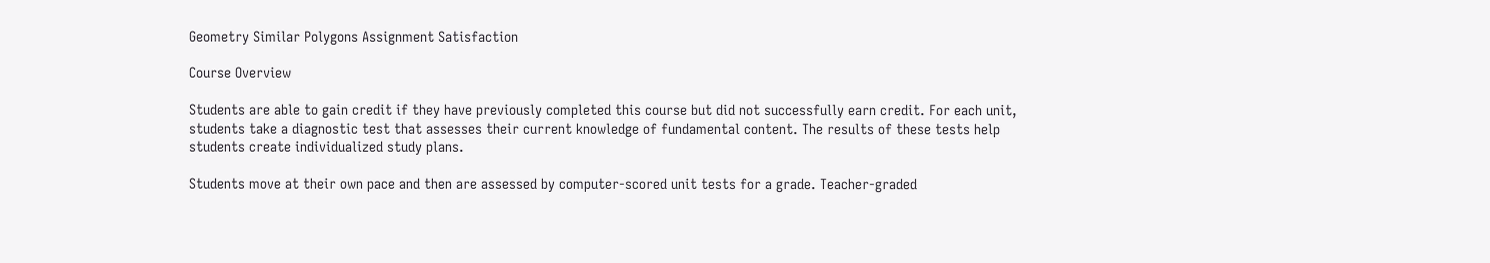Geometry Similar Polygons Assignment Satisfaction

Course Overview

Students are able to gain credit if they have previously completed this course but did not successfully earn credit. For each unit, students take a diagnostic test that assesses their current knowledge of fundamental content. The results of these tests help students create individualized study plans.

Students move at their own pace and then are assessed by computer-scored unit tests for a grade. Teacher-graded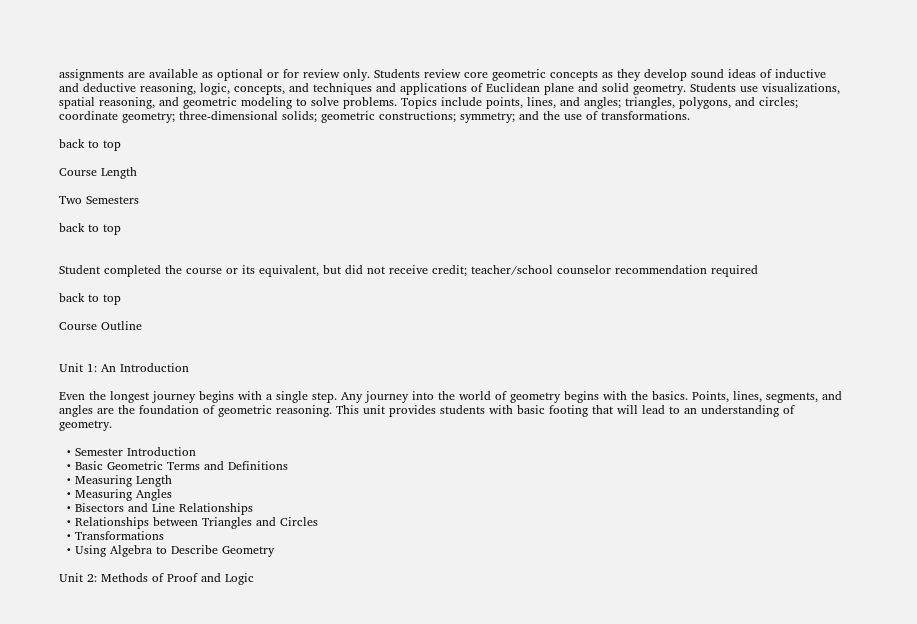assignments are available as optional or for review only. Students review core geometric concepts as they develop sound ideas of inductive and deductive reasoning, logic, concepts, and techniques and applications of Euclidean plane and solid geometry. Students use visualizations, spatial reasoning, and geometric modeling to solve problems. Topics include points, lines, and angles; triangles, polygons, and circles; coordinate geometry; three-dimensional solids; geometric constructions; symmetry; and the use of transformations.

back to top

Course Length

Two Semesters

back to top


Student completed the course or its equivalent, but did not receive credit; teacher/school counselor recommendation required

back to top

Course Outline


Unit 1: An Introduction

Even the longest journey begins with a single step. Any journey into the world of geometry begins with the basics. Points, lines, segments, and angles are the foundation of geometric reasoning. This unit provides students with basic footing that will lead to an understanding of geometry.

  • Semester Introduction
  • Basic Geometric Terms and Definitions
  • Measuring Length
  • Measuring Angles
  • Bisectors and Line Relationships
  • Relationships between Triangles and Circles
  • Transformations
  • Using Algebra to Describe Geometry

Unit 2: Methods of Proof and Logic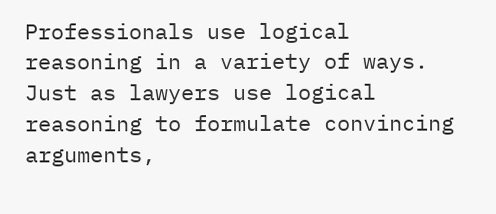Professionals use logical reasoning in a variety of ways. Just as lawyers use logical reasoning to formulate convincing arguments,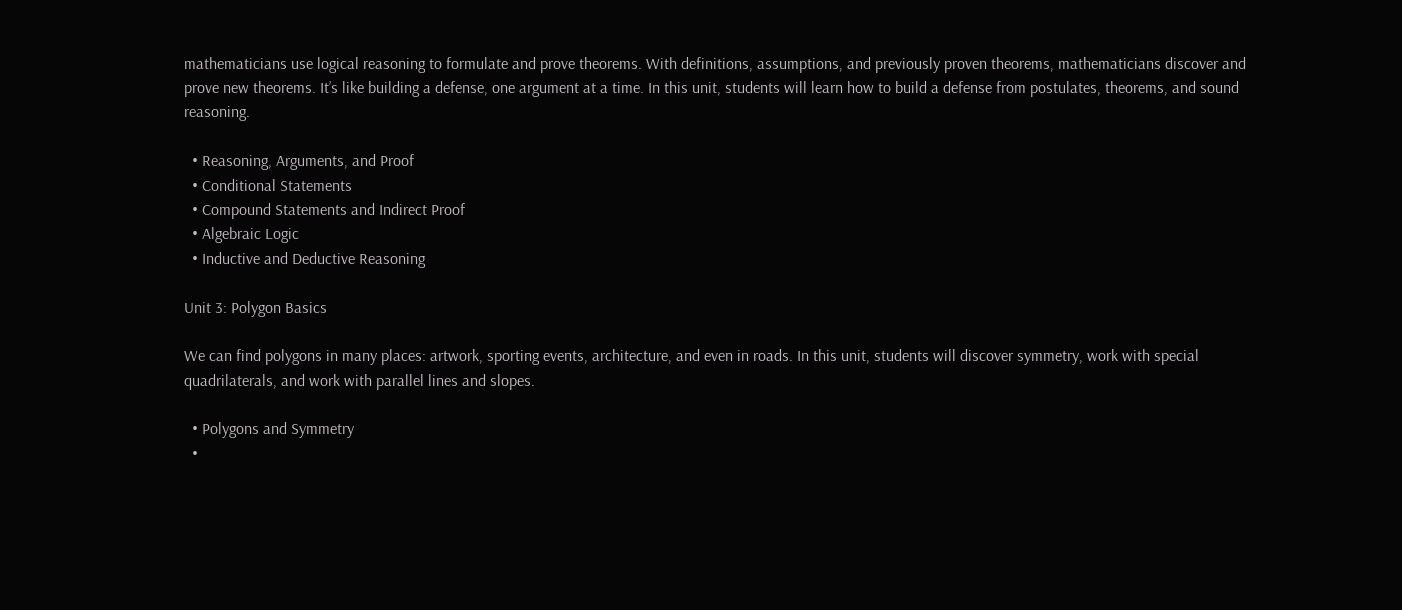mathematicians use logical reasoning to formulate and prove theorems. With definitions, assumptions, and previously proven theorems, mathematicians discover and prove new theorems. It’s like building a defense, one argument at a time. In this unit, students will learn how to build a defense from postulates, theorems, and sound reasoning.

  • Reasoning, Arguments, and Proof
  • Conditional Statements
  • Compound Statements and Indirect Proof
  • Algebraic Logic
  • Inductive and Deductive Reasoning

Unit 3: Polygon Basics

We can find polygons in many places: artwork, sporting events, architecture, and even in roads. In this unit, students will discover symmetry, work with special quadrilaterals, and work with parallel lines and slopes.

  • Polygons and Symmetry
  •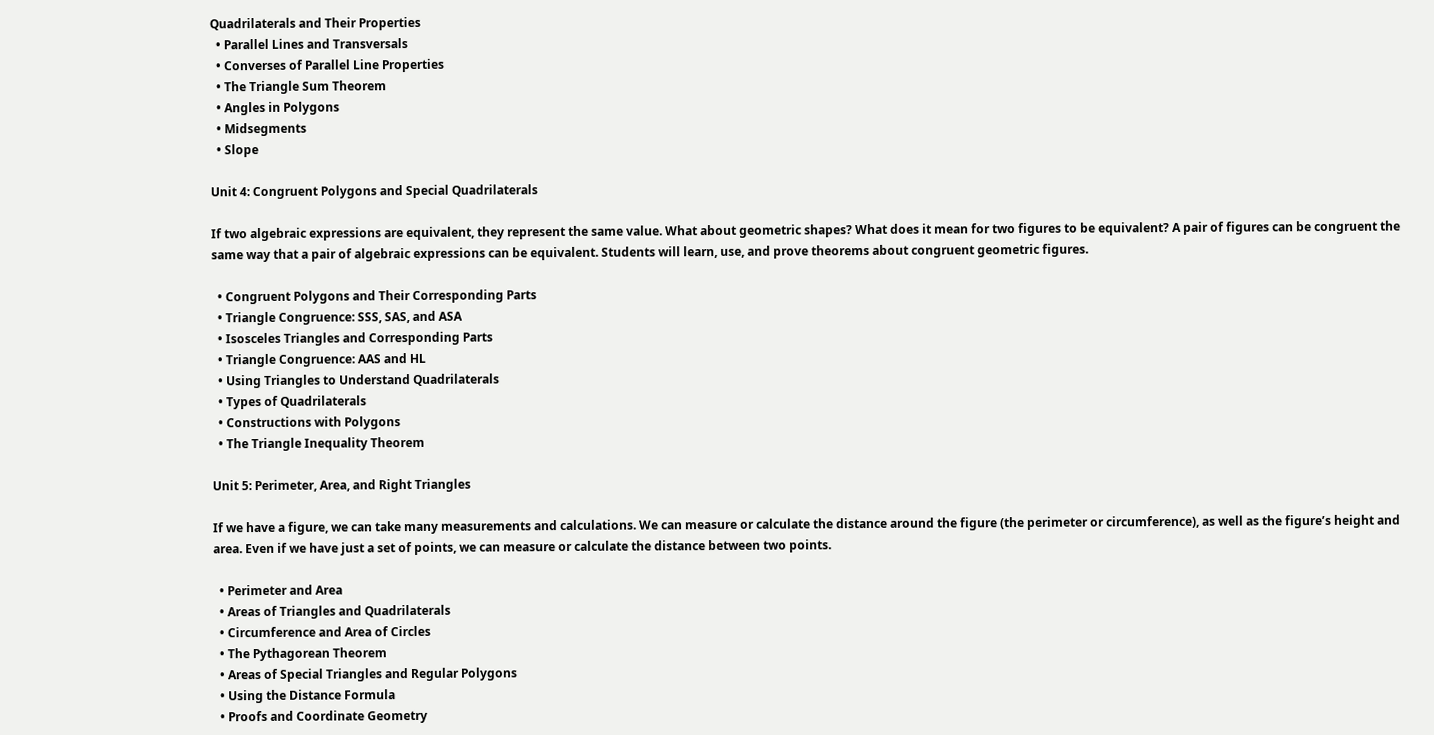Quadrilaterals and Their Properties
  • Parallel Lines and Transversals
  • Converses of Parallel Line Properties
  • The Triangle Sum Theorem
  • Angles in Polygons
  • Midsegments
  • Slope

Unit 4: Congruent Polygons and Special Quadrilaterals

If two algebraic expressions are equivalent, they represent the same value. What about geometric shapes? What does it mean for two figures to be equivalent? A pair of figures can be congruent the same way that a pair of algebraic expressions can be equivalent. Students will learn, use, and prove theorems about congruent geometric figures.

  • Congruent Polygons and Their Corresponding Parts
  • Triangle Congruence: SSS, SAS, and ASA
  • Isosceles Triangles and Corresponding Parts
  • Triangle Congruence: AAS and HL
  • Using Triangles to Understand Quadrilaterals
  • Types of Quadrilaterals
  • Constructions with Polygons
  • The Triangle Inequality Theorem

Unit 5: Perimeter, Area, and Right Triangles

If we have a figure, we can take many measurements and calculations. We can measure or calculate the distance around the figure (the perimeter or circumference), as well as the figure’s height and area. Even if we have just a set of points, we can measure or calculate the distance between two points.

  • Perimeter and Area
  • Areas of Triangles and Quadrilaterals
  • Circumference and Area of Circles
  • The Pythagorean Theorem
  • Areas of Special Triangles and Regular Polygons
  • Using the Distance Formula
  • Proofs and Coordinate Geometry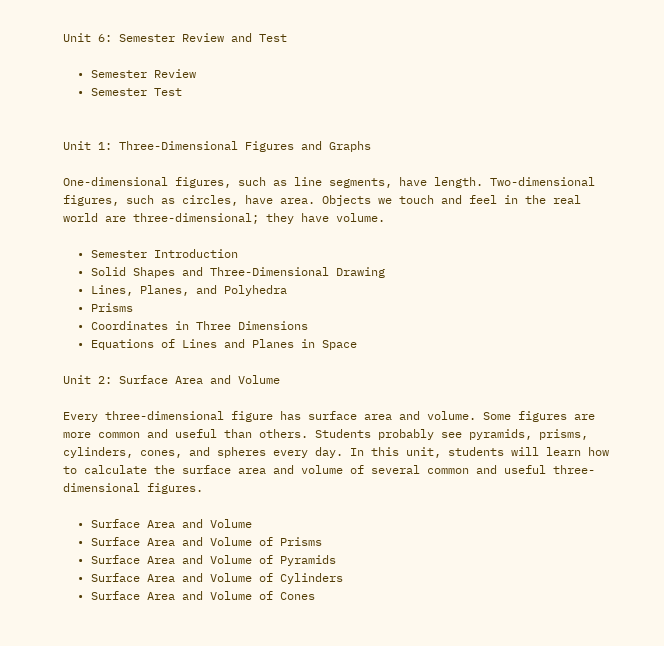Unit 6: Semester Review and Test

  • Semester Review
  • Semester Test


Unit 1: Three-Dimensional Figures and Graphs

One-dimensional figures, such as line segments, have length. Two-dimensional figures, such as circles, have area. Objects we touch and feel in the real world are three-dimensional; they have volume.

  • Semester Introduction
  • Solid Shapes and Three-Dimensional Drawing
  • Lines, Planes, and Polyhedra
  • Prisms
  • Coordinates in Three Dimensions
  • Equations of Lines and Planes in Space

Unit 2: Surface Area and Volume

Every three-dimensional figure has surface area and volume. Some figures are more common and useful than others. Students probably see pyramids, prisms, cylinders, cones, and spheres every day. In this unit, students will learn how to calculate the surface area and volume of several common and useful three-dimensional figures.

  • Surface Area and Volume
  • Surface Area and Volume of Prisms
  • Surface Area and Volume of Pyramids
  • Surface Area and Volume of Cylinders
  • Surface Area and Volume of Cones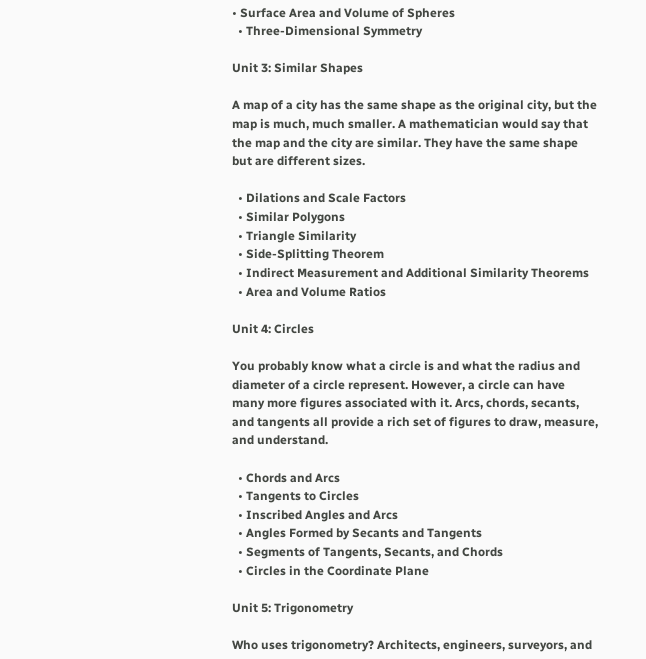• Surface Area and Volume of Spheres
  • Three-Dimensional Symmetry

Unit 3: Similar Shapes

A map of a city has the same shape as the original city, but the map is much, much smaller. A mathematician would say that the map and the city are similar. They have the same shape but are different sizes.

  • Dilations and Scale Factors
  • Similar Polygons
  • Triangle Similarity
  • Side-Splitting Theorem
  • Indirect Measurement and Additional Similarity Theorems
  • Area and Volume Ratios

Unit 4: Circles

You probably know what a circle is and what the radius and diameter of a circle represent. However, a circle can have many more figures associated with it. Arcs, chords, secants, and tangents all provide a rich set of figures to draw, measure, and understand.

  • Chords and Arcs
  • Tangents to Circles
  • Inscribed Angles and Arcs
  • Angles Formed by Secants and Tangents
  • Segments of Tangents, Secants, and Chords
  • Circles in the Coordinate Plane

Unit 5: Trigonometry

Who uses trigonometry? Architects, engineers, surveyors, and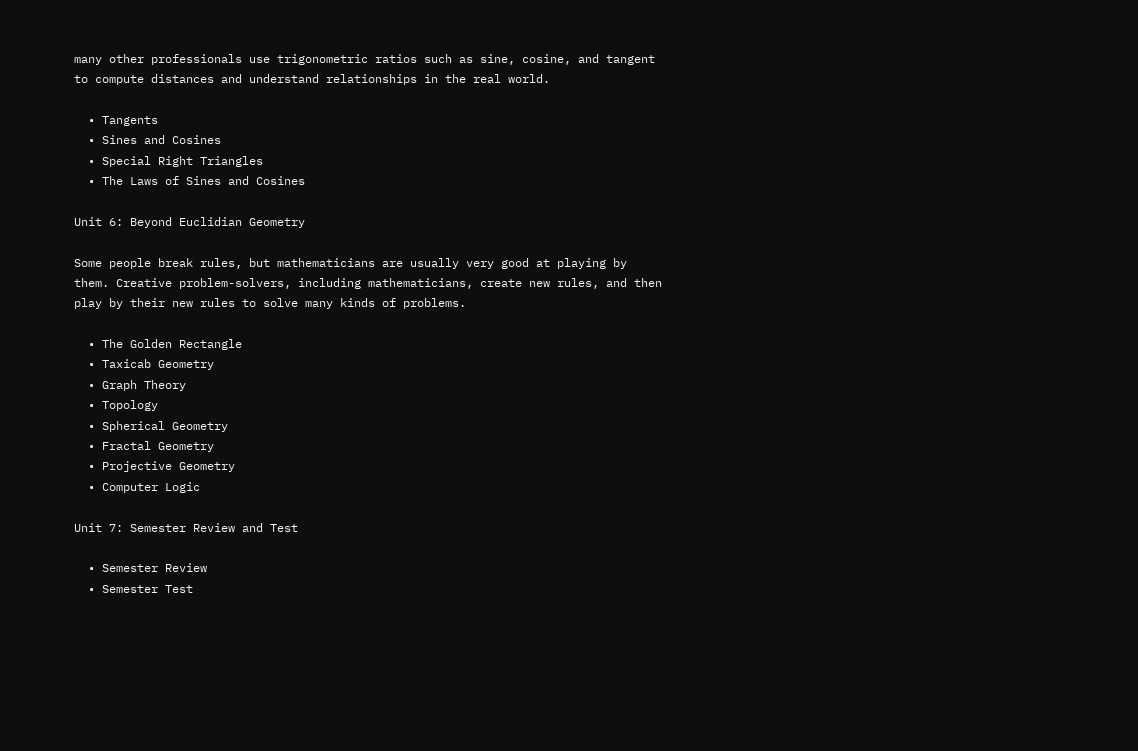many other professionals use trigonometric ratios such as sine, cosine, and tangent to compute distances and understand relationships in the real world.

  • Tangents
  • Sines and Cosines
  • Special Right Triangles
  • The Laws of Sines and Cosines

Unit 6: Beyond Euclidian Geometry

Some people break rules, but mathematicians are usually very good at playing by them. Creative problem-solvers, including mathematicians, create new rules, and then play by their new rules to solve many kinds of problems.

  • The Golden Rectangle
  • Taxicab Geometry
  • Graph Theory
  • Topology
  • Spherical Geometry
  • Fractal Geometry
  • Projective Geometry
  • Computer Logic

Unit 7: Semester Review and Test

  • Semester Review
  • Semester Test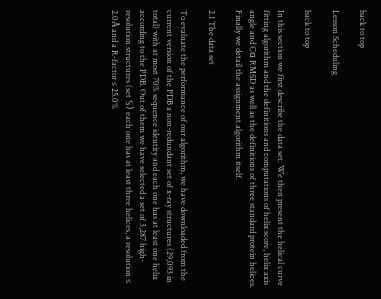back to top

Lesson Scheduling

back to top

In this section we first describe the data set. We then present the helical curve fitting algorithm and the definitions and computations of helix score, helix axis angle and Cα RMSD as well as the definitions of three standard protein helices. Finally we detail the assignment algorithm itself.

2.1 The data set

To evaluate the performance of our algorithm, we have downloaded from the current version of the PDB a non-redundant set of x-ray structures (29,093 in total) with at most 70% sequence identity and each one has at least one helix according to the PDB. Out of them we have selected a set of 3,287 high-resolution structures (set 𝕊) each one has at least three helices, a resolution ≤ 2.0Å and a R-factor ≤ 25.0%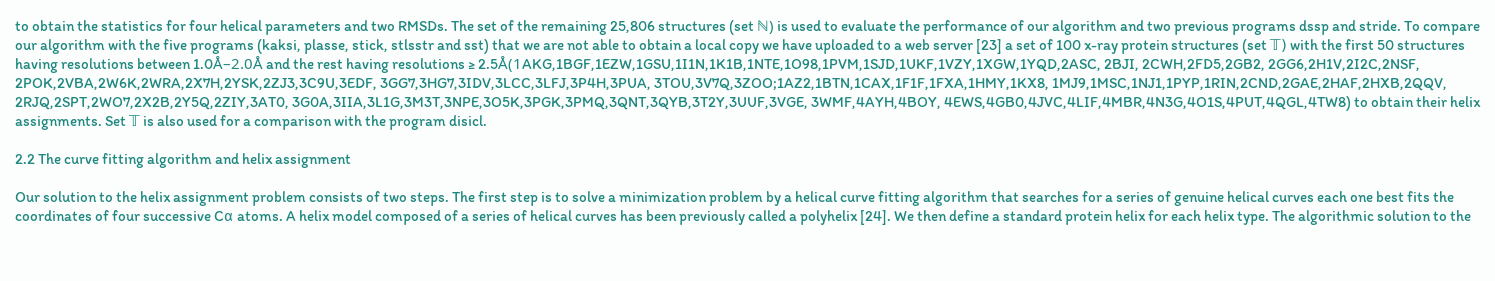to obtain the statistics for four helical parameters and two RMSDs. The set of the remaining 25,806 structures (set ℕ) is used to evaluate the performance of our algorithm and two previous programs dssp and stride. To compare our algorithm with the five programs (kaksi, plasse, stick, stlsstr and sst) that we are not able to obtain a local copy we have uploaded to a web server [23] a set of 100 x-ray protein structures (set 𝕋) with the first 50 structures having resolutions between 1.0Å–2.0Å and the rest having resolutions ≥ 2.5Å(1AKG,1BGF,1EZW,1GSU,1I1N,1K1B,1NTE,1O98,1PVM,1SJD,1UKF,1VZY,1XGW,1YQD,2ASC, 2BJI, 2CWH,2FD5,2GB2, 2GG6,2H1V,2I2C,2NSF, 2POK,2VBA,2W6K,2WRA,2X7H,2YSK,2ZJ3,3C9U,3EDF, 3GG7,3HG7,3IDV,3LCC,3LFJ,3P4H,3PUA, 3TOU,3V7Q,3ZOO;1AZ2,1BTN,1CAX,1F1F,1FXA,1HMY,1KX8, 1MJ9,1MSC,1NJ1,1PYP,1RIN,2CND,2GAE,2HAF,2HXB,2QQV, 2RJQ,2SPT,2WO7,2X2B,2Y5Q,2ZIY,3AT0, 3G0A,3IIA,3L1G,3M3T,3NPE,3O5K,3PGK,3PMQ,3QNT,3QYB,3T2Y,3UUF,3VGE, 3WMF,4AYH,4BOY, 4EWS,4GB0,4JVC,4LIF,4MBR,4N3G,4O1S,4PUT,4QGL,4TW8) to obtain their helix assignments. Set 𝕋 is also used for a comparison with the program disicl.

2.2 The curve fitting algorithm and helix assignment

Our solution to the helix assignment problem consists of two steps. The first step is to solve a minimization problem by a helical curve fitting algorithm that searches for a series of genuine helical curves each one best fits the coordinates of four successive Cα atoms. A helix model composed of a series of helical curves has been previously called a polyhelix [24]. We then define a standard protein helix for each helix type. The algorithmic solution to the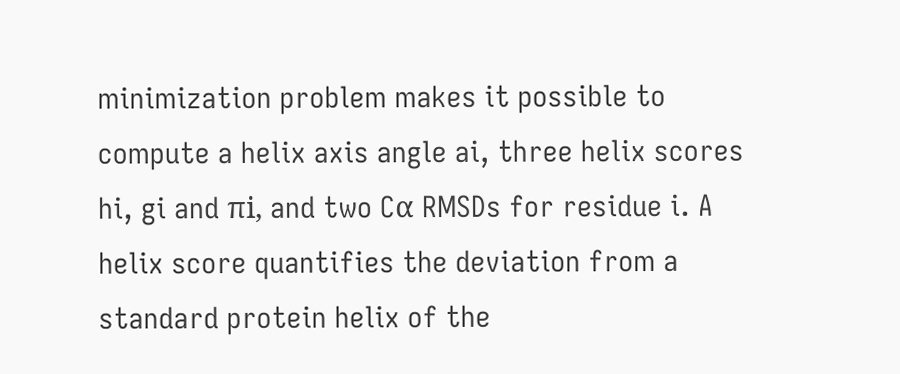minimization problem makes it possible to compute a helix axis angle ai, three helix scores hi, gi and πi, and two Cα RMSDs for residue i. A helix score quantifies the deviation from a standard protein helix of the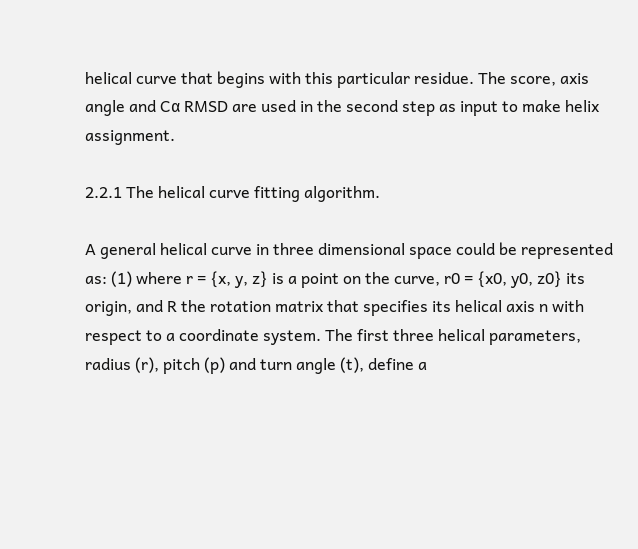helical curve that begins with this particular residue. The score, axis angle and Cα RMSD are used in the second step as input to make helix assignment.

2.2.1 The helical curve fitting algorithm.

A general helical curve in three dimensional space could be represented as: (1) where r = {x, y, z} is a point on the curve, r0 = {x0, y0, z0} its origin, and R the rotation matrix that specifies its helical axis n with respect to a coordinate system. The first three helical parameters, radius (r), pitch (p) and turn angle (t), define a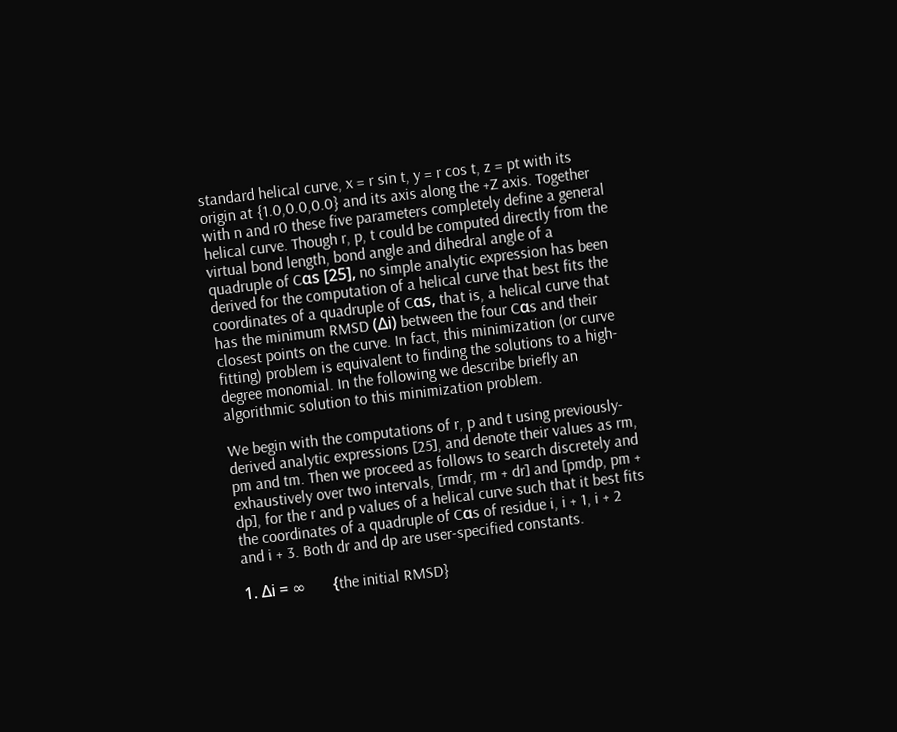standard helical curve, x = r sin t, y = r cos t, z = pt with its origin at {1.0,0.0,0.0} and its axis along the +Z axis. Together with n and r0 these five parameters completely define a general helical curve. Though r, p, t could be computed directly from the virtual bond length, bond angle and dihedral angle of a quadruple of Cαs [25], no simple analytic expression has been derived for the computation of a helical curve that best fits the coordinates of a quadruple of Cαs, that is, a helical curve that has the minimum RMSD (Δi) between the four Cαs and their closest points on the curve. In fact, this minimization (or curve fitting) problem is equivalent to finding the solutions to a high-degree monomial. In the following we describe briefly an algorithmic solution to this minimization problem.

We begin with the computations of r, p and t using previously-derived analytic expressions [25], and denote their values as rm, pm and tm. Then we proceed as follows to search discretely and exhaustively over two intervals, [rmdr, rm + dr] and [pmdp, pm + dp], for the r and p values of a helical curve such that it best fits the coordinates of a quadruple of Cαs of residue i, i + 1, i + 2 and i + 3. Both dr and dp are user-specified constants.

1. Δi = ∞       {the initial RMSD}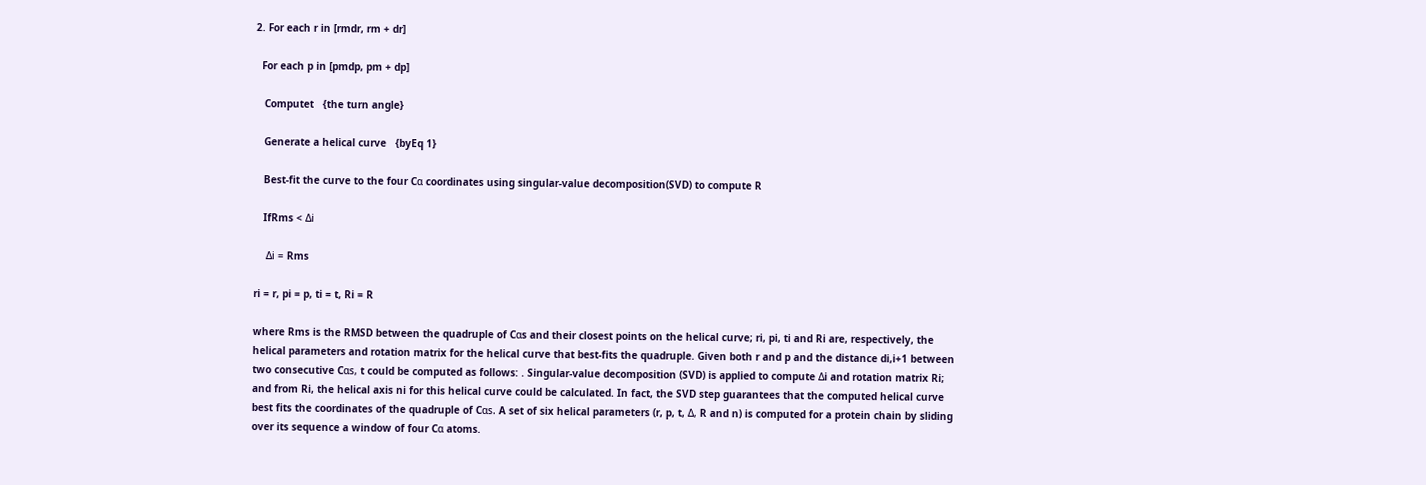2. For each r in [rmdr, rm + dr]

  For each p in [pmdp, pm + dp]

   Computet   {the turn angle}

   Generate a helical curve   {byEq 1}

   Best-fit the curve to the four Cα coordinates using singular-value decomposition(SVD) to compute R

   IfRms < Δi

    Δi = Rms

ri = r, pi = p, ti = t, Ri = R

where Rms is the RMSD between the quadruple of Cαs and their closest points on the helical curve; ri, pi, ti and Ri are, respectively, the helical parameters and rotation matrix for the helical curve that best-fits the quadruple. Given both r and p and the distance di,i+1 between two consecutive Cαs, t could be computed as follows: . Singular-value decomposition (SVD) is applied to compute Δi and rotation matrix Ri; and from Ri, the helical axis ni for this helical curve could be calculated. In fact, the SVD step guarantees that the computed helical curve best fits the coordinates of the quadruple of Cαs. A set of six helical parameters (r, p, t, Δ, R and n) is computed for a protein chain by sliding over its sequence a window of four Cα atoms.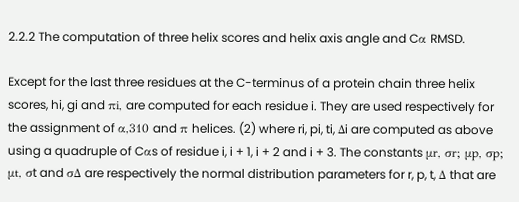2.2.2 The computation of three helix scores and helix axis angle and Cα RMSD.

Except for the last three residues at the C-terminus of a protein chain three helix scores, hi, gi and πi, are computed for each residue i. They are used respectively for the assignment of α,310 and π helices. (2) where ri, pi, ti, Δi are computed as above using a quadruple of Cαs of residue i, i + 1, i + 2 and i + 3. The constants μr, σr; μp, σp; μt, σt and σΔ are respectively the normal distribution parameters for r, p, t, Δ that are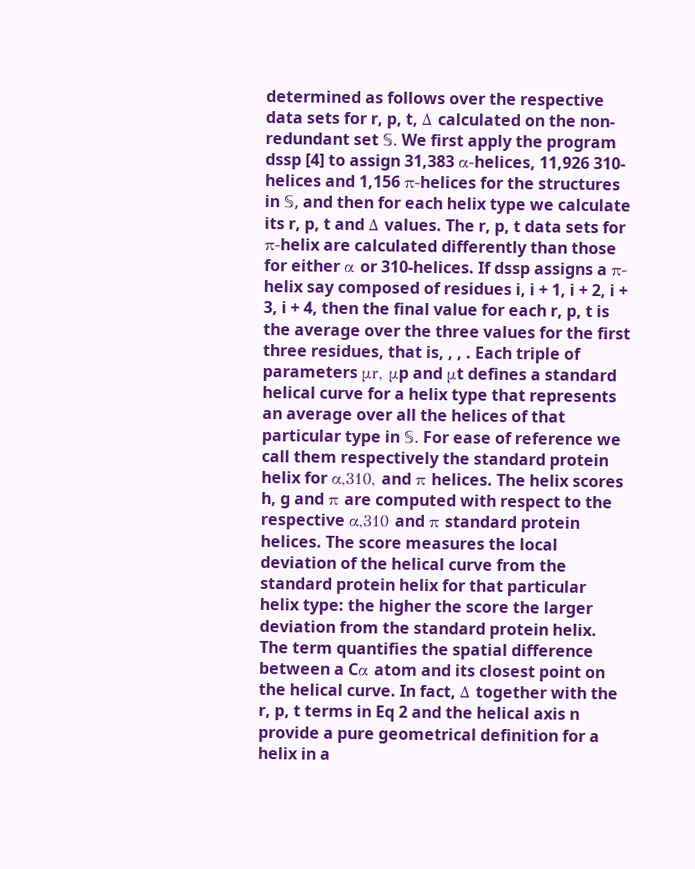determined as follows over the respective data sets for r, p, t, Δ calculated on the non-redundant set 𝕊. We first apply the program dssp [4] to assign 31,383 α-helices, 11,926 310-helices and 1,156 π-helices for the structures in 𝕊, and then for each helix type we calculate its r, p, t and Δ values. The r, p, t data sets for π-helix are calculated differently than those for either α or 310-helices. If dssp assigns a π-helix say composed of residues i, i + 1, i + 2, i + 3, i + 4, then the final value for each r, p, t is the average over the three values for the first three residues, that is, , , . Each triple of parameters μr, μp and μt defines a standard helical curve for a helix type that represents an average over all the helices of that particular type in 𝕊. For ease of reference we call them respectively the standard protein helix for α,310, and π helices. The helix scores h, g and π are computed with respect to the respective α,310 and π standard protein helices. The score measures the local deviation of the helical curve from the standard protein helix for that particular helix type: the higher the score the larger deviation from the standard protein helix. The term quantifies the spatial difference between a Cα atom and its closest point on the helical curve. In fact, Δ together with the r, p, t terms in Eq 2 and the helical axis n provide a pure geometrical definition for a helix in a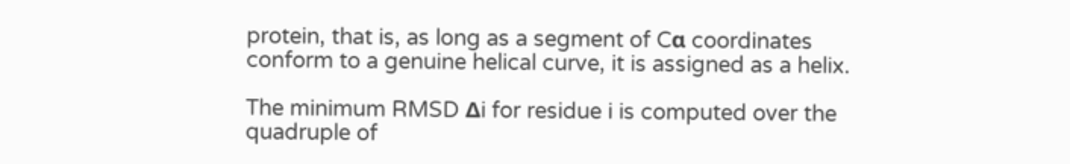protein, that is, as long as a segment of Cα coordinates conform to a genuine helical curve, it is assigned as a helix.

The minimum RMSD Δi for residue i is computed over the quadruple of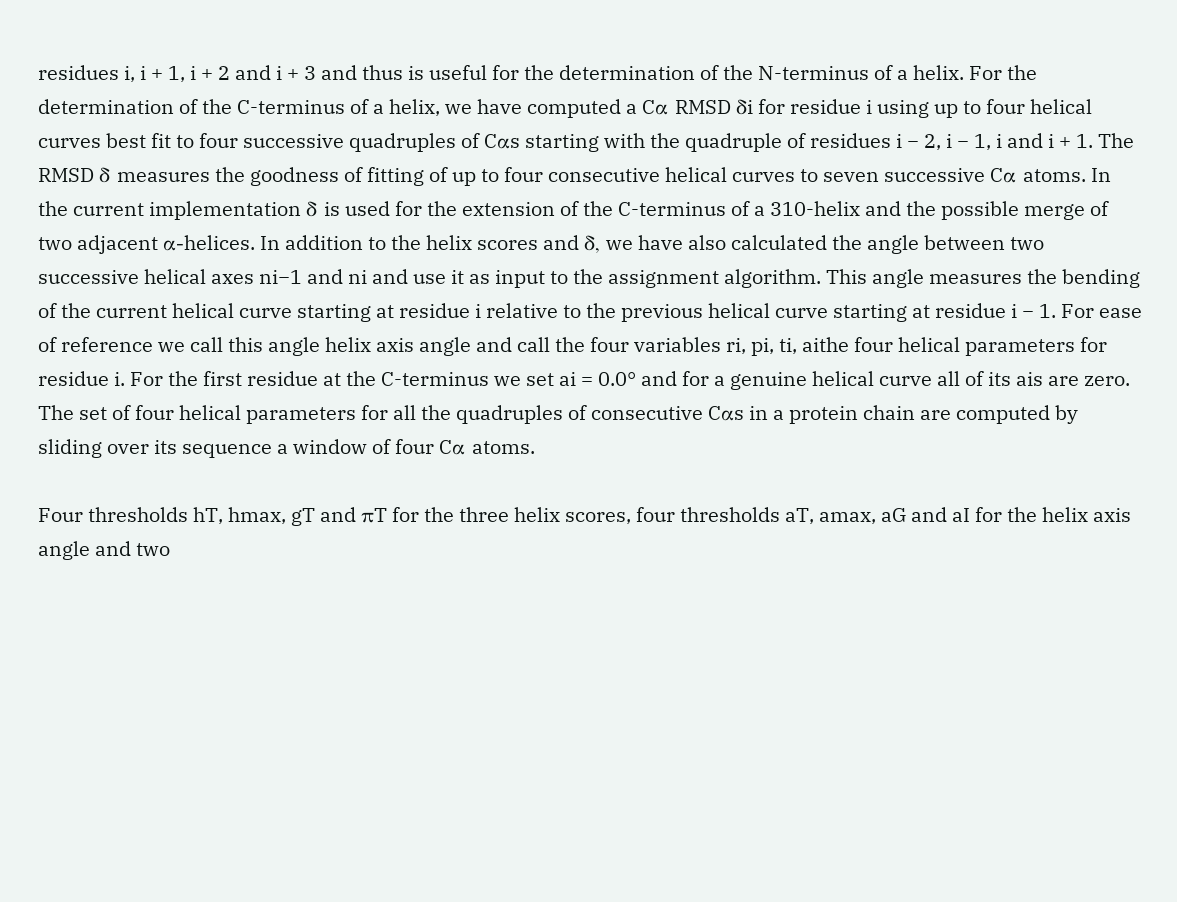residues i, i + 1, i + 2 and i + 3 and thus is useful for the determination of the N-terminus of a helix. For the determination of the C-terminus of a helix, we have computed a Cα RMSD δi for residue i using up to four helical curves best fit to four successive quadruples of Cαs starting with the quadruple of residues i − 2, i − 1, i and i + 1. The RMSD δ measures the goodness of fitting of up to four consecutive helical curves to seven successive Cα atoms. In the current implementation δ is used for the extension of the C-terminus of a 310-helix and the possible merge of two adjacent α-helices. In addition to the helix scores and δ, we have also calculated the angle between two successive helical axes ni−1 and ni and use it as input to the assignment algorithm. This angle measures the bending of the current helical curve starting at residue i relative to the previous helical curve starting at residue i − 1. For ease of reference we call this angle helix axis angle and call the four variables ri, pi, ti, aithe four helical parameters for residue i. For the first residue at the C-terminus we set ai = 0.0° and for a genuine helical curve all of its ais are zero. The set of four helical parameters for all the quadruples of consecutive Cαs in a protein chain are computed by sliding over its sequence a window of four Cα atoms.

Four thresholds hT, hmax, gT and πT for the three helix scores, four thresholds aT, amax, aG and aI for the helix axis angle and two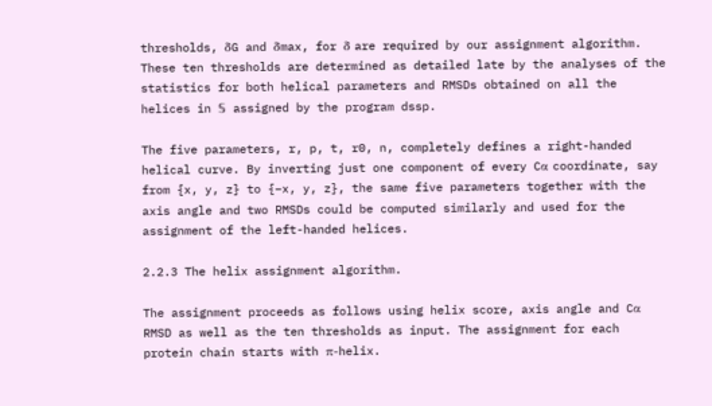thresholds, δG and δmax, for δ are required by our assignment algorithm. These ten thresholds are determined as detailed late by the analyses of the statistics for both helical parameters and RMSDs obtained on all the helices in 𝕊 assigned by the program dssp.

The five parameters, r, p, t, r0, n, completely defines a right-handed helical curve. By inverting just one component of every Cα coordinate, say from {x, y, z} to {−x, y, z}, the same five parameters together with the axis angle and two RMSDs could be computed similarly and used for the assignment of the left-handed helices.

2.2.3 The helix assignment algorithm.

The assignment proceeds as follows using helix score, axis angle and Cα RMSD as well as the ten thresholds as input. The assignment for each protein chain starts with π-helix.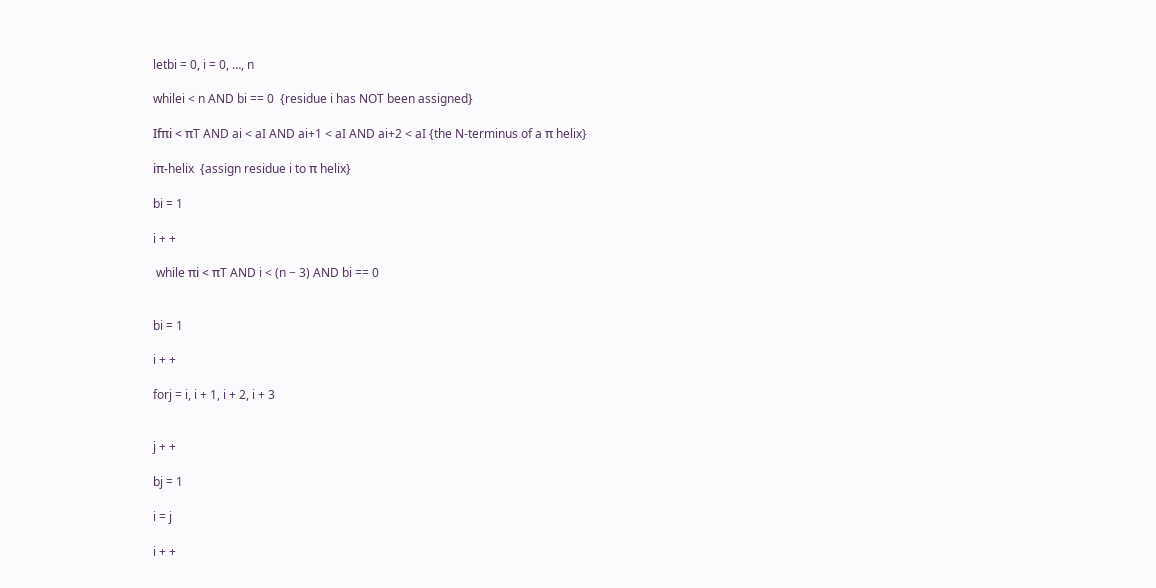letbi = 0, i = 0, …, n

whilei < n AND bi == 0  {residue i has NOT been assigned}

Ifπi < πT AND ai < aI AND ai+1 < aI AND ai+2 < aI {the N-terminus of a π helix}

iπ-helix  {assign residue i to π helix}

bi = 1

i + +

 while πi < πT AND i < (n − 3) AND bi == 0


bi = 1

i + +

forj = i, i + 1, i + 2, i + 3


j + +

bj = 1

i = j

i + +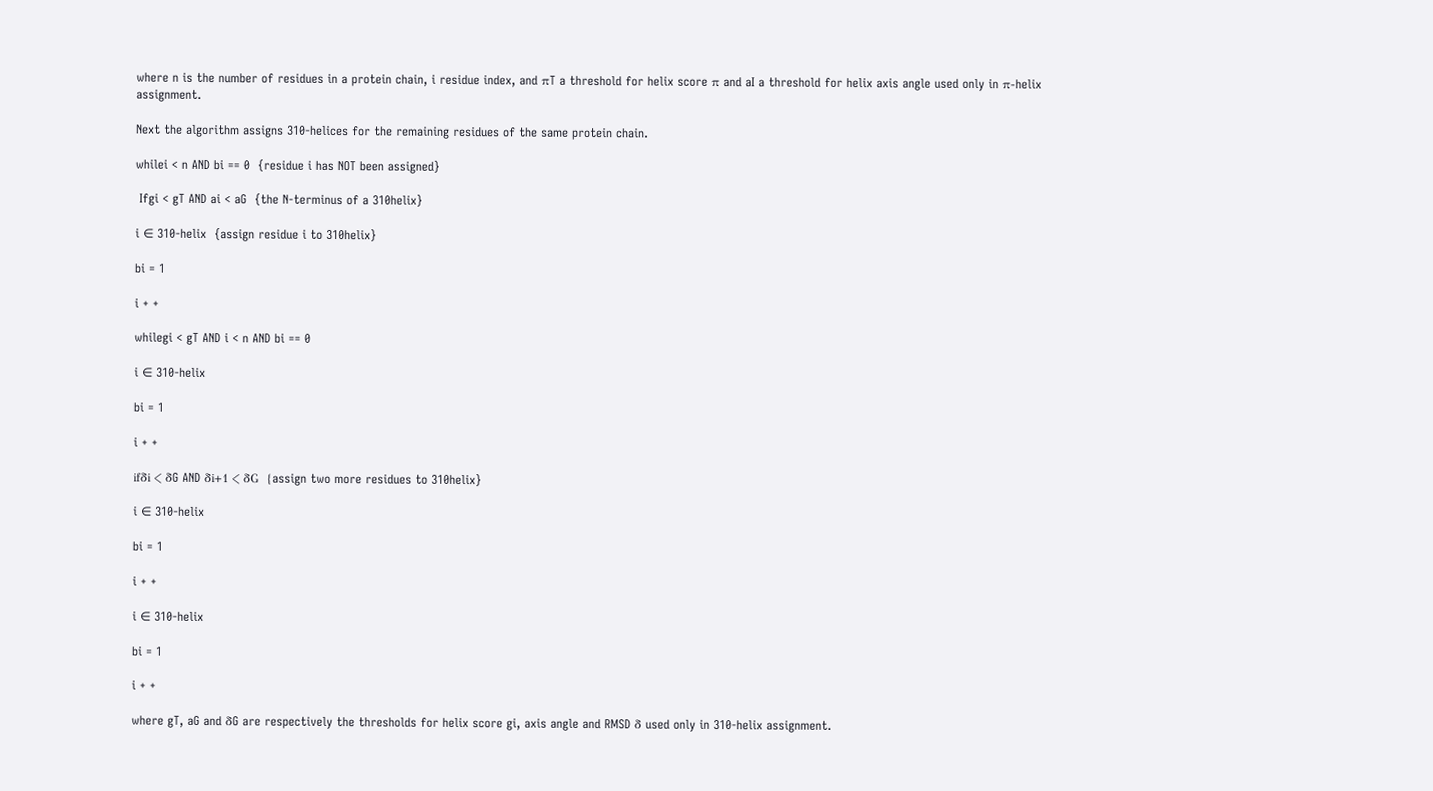where n is the number of residues in a protein chain, i residue index, and πT a threshold for helix score π and aI a threshold for helix axis angle used only in π-helix assignment.

Next the algorithm assigns 310-helices for the remaining residues of the same protein chain.

whilei < n AND bi == 0  {residue i has NOT been assigned}

 Ifgi < gT AND ai < aG  {the N-terminus of a 310helix}

i ∈ 310-helix  {assign residue i to 310helix}

bi = 1

i + +

whilegi < gT AND i < n AND bi == 0

i ∈ 310-helix

bi = 1

i + +

ifδi < δG AND δi+1 < δG  {assign two more residues to 310helix}

i ∈ 310-helix

bi = 1

i + +

i ∈ 310-helix

bi = 1

i + +

where gT, aG and δG are respectively the thresholds for helix score gi, axis angle and RMSD δ used only in 310-helix assignment.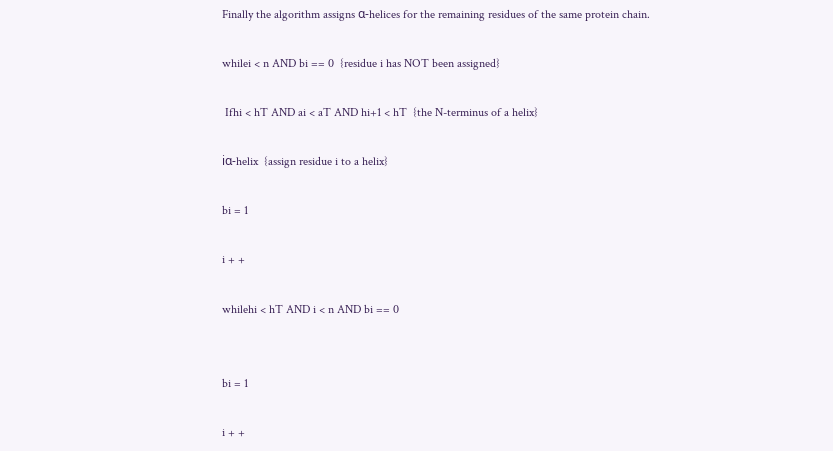Finally the algorithm assigns α-helices for the remaining residues of the same protein chain.

whilei < n AND bi == 0  {residue i has NOT been assigned}

 Ifhi < hT AND ai < aT AND hi+1 < hT  {the N-terminus of a helix}

iα-helix  {assign residue i to a helix}

bi = 1

i + +

whilehi < hT AND i < n AND bi == 0


bi = 1

i + +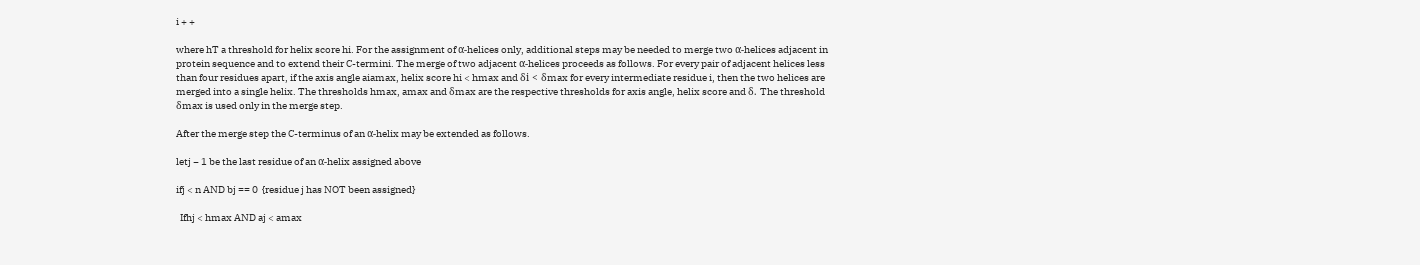i + +

where hT a threshold for helix score hi. For the assignment of α-helices only, additional steps may be needed to merge two α-helices adjacent in protein sequence and to extend their C-termini. The merge of two adjacent α-helices proceeds as follows. For every pair of adjacent helices less than four residues apart, if the axis angle aiamax, helix score hi < hmax and δi < δmax for every intermediate residue i, then the two helices are merged into a single helix. The thresholds hmax, amax and δmax are the respective thresholds for axis angle, helix score and δ. The threshold δmax is used only in the merge step.

After the merge step the C-terminus of an α-helix may be extended as follows.

letj − 1 be the last residue of an α-helix assigned above

ifj < n AND bj == 0  {residue j has NOT been assigned}

  Ifhj < hmax AND aj < amax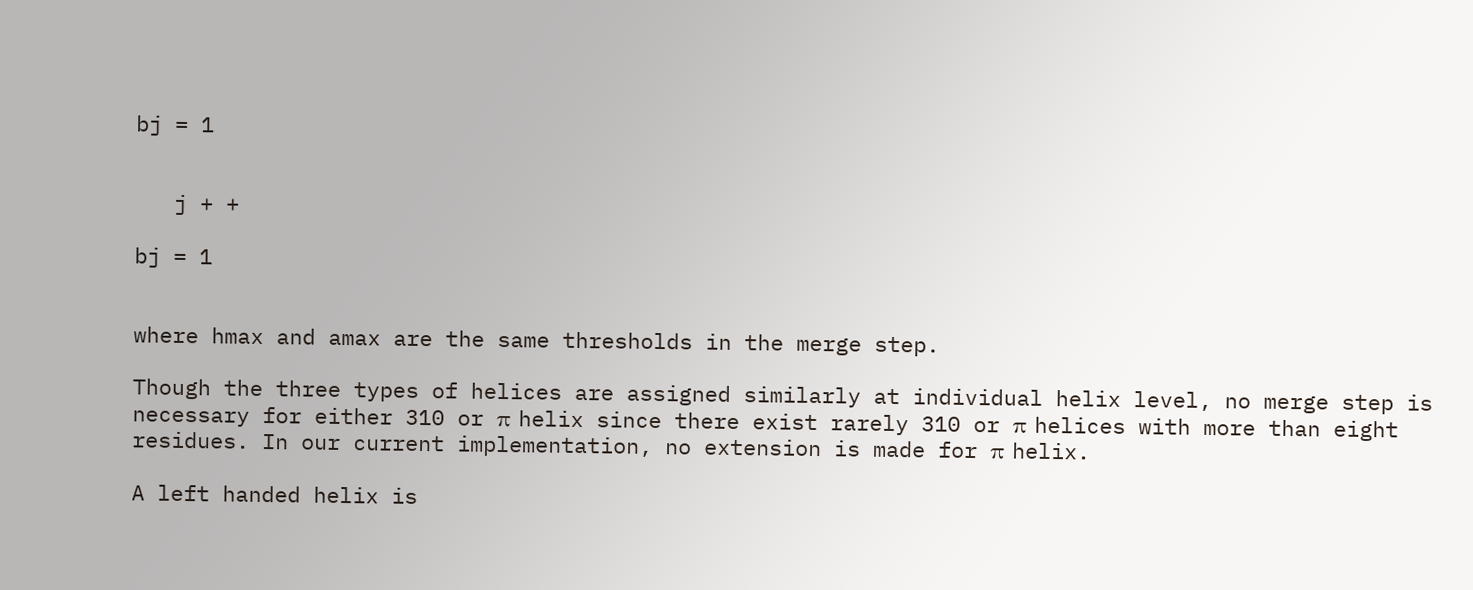bj = 1


   j + +

bj = 1


where hmax and amax are the same thresholds in the merge step.

Though the three types of helices are assigned similarly at individual helix level, no merge step is necessary for either 310 or π helix since there exist rarely 310 or π helices with more than eight residues. In our current implementation, no extension is made for π helix.

A left handed helix is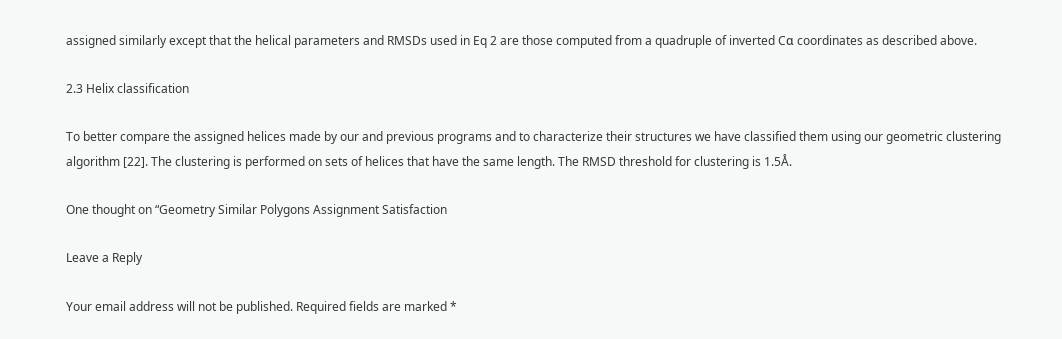assigned similarly except that the helical parameters and RMSDs used in Eq 2 are those computed from a quadruple of inverted Cα coordinates as described above.

2.3 Helix classification

To better compare the assigned helices made by our and previous programs and to characterize their structures we have classified them using our geometric clustering algorithm [22]. The clustering is performed on sets of helices that have the same length. The RMSD threshold for clustering is 1.5Å.

One thought on “Geometry Similar Polygons Assignment Satisfaction

Leave a Reply

Your email address will not be published. Required fields are marked *